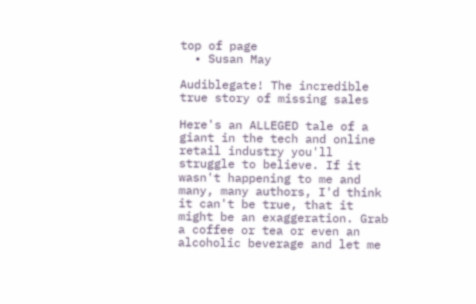top of page
  • Susan May

Audiblegate! The incredible true story of missing sales

Here's an ALLEGED tale of a giant in the tech and online retail industry you'll struggle to believe. If it wasn't happening to me and many, many authors, I'd think it can't be true, that it might be an exaggeration. Grab a coffee or tea or even an alcoholic beverage and let me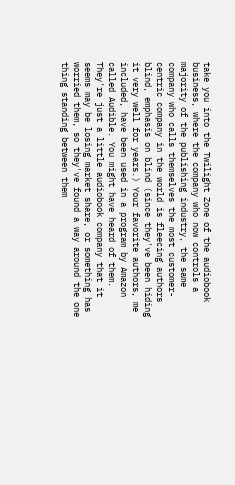take you into the Twilight Zone of the audiobook business, where the company who now controls a majority of the publishing industry, the same company who calls themselves the most customer-centric company in the world is fleecing authors blind, emphasis on blind (since they've been hiding it very well for years.) Your favorite authors, me included, have been used in a program by Amazon called Audible. You might have heard of them. They're just a little audiobook company that it seems may be losing market share, or something has worried them, so they've found a way around the one thing standing between them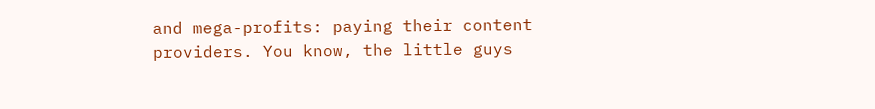and mega-profits: paying their content providers. You know, the little guys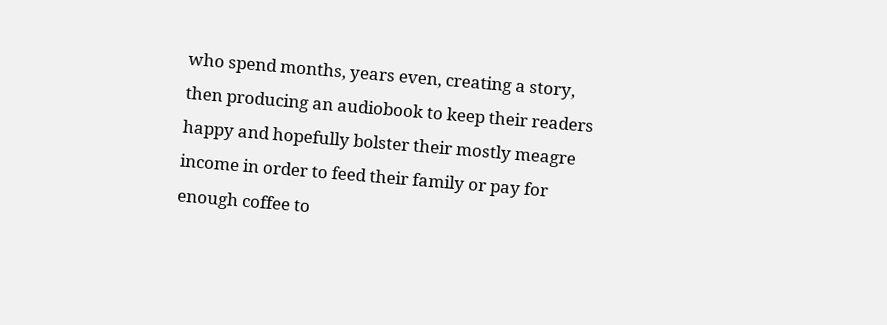who spend months, years even, creating a story, then producing an audiobook to keep their readers happy and hopefully bolster their mostly meagre income in order to feed their family or pay for enough coffee to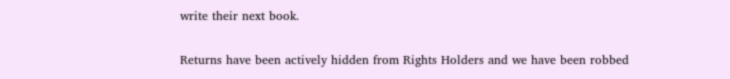write their next book.

Returns have been actively hidden from Rights Holders and we have been robbed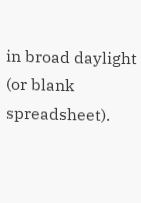in broad daylight (or blank spreadsheet).